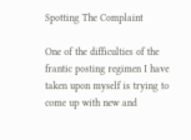Spotting The Complaint

One of the difficulties of the frantic posting regimen I have taken upon myself is trying to come up with new and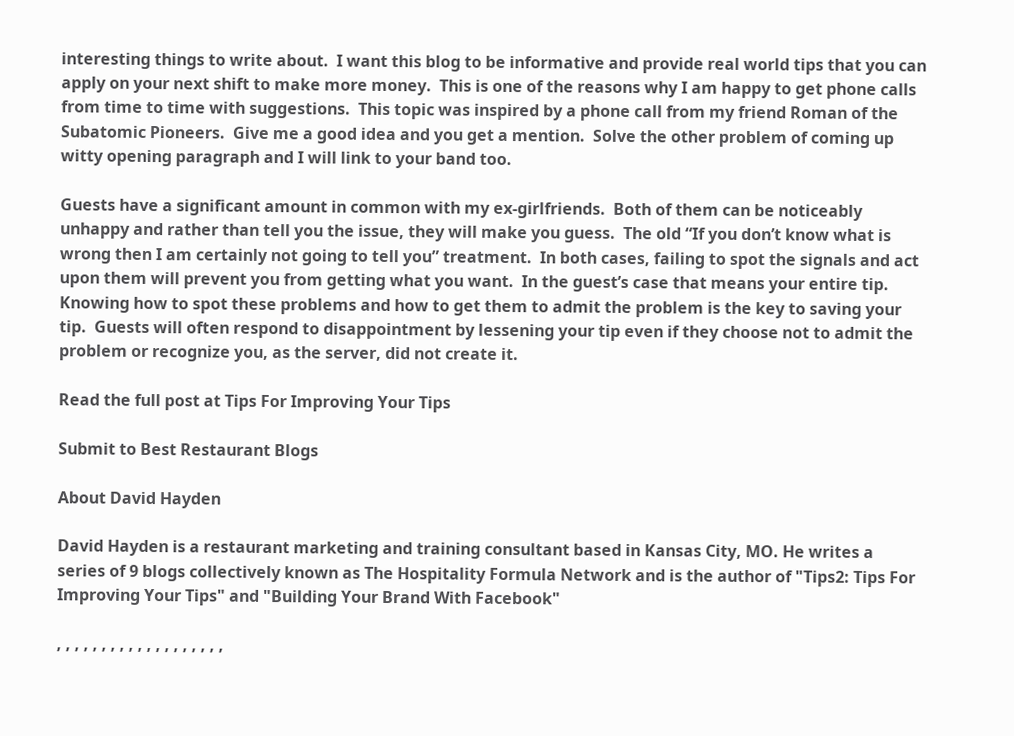interesting things to write about.  I want this blog to be informative and provide real world tips that you can apply on your next shift to make more money.  This is one of the reasons why I am happy to get phone calls from time to time with suggestions.  This topic was inspired by a phone call from my friend Roman of the Subatomic Pioneers.  Give me a good idea and you get a mention.  Solve the other problem of coming up witty opening paragraph and I will link to your band too.

Guests have a significant amount in common with my ex-girlfriends.  Both of them can be noticeably unhappy and rather than tell you the issue, they will make you guess.  The old “If you don’t know what is wrong then I am certainly not going to tell you” treatment.  In both cases, failing to spot the signals and act upon them will prevent you from getting what you want.  In the guest’s case that means your entire tip.  Knowing how to spot these problems and how to get them to admit the problem is the key to saving your tip.  Guests will often respond to disappointment by lessening your tip even if they choose not to admit the problem or recognize you, as the server, did not create it.

Read the full post at Tips For Improving Your Tips

Submit to Best Restaurant Blogs

About David Hayden

David Hayden is a restaurant marketing and training consultant based in Kansas City, MO. He writes a series of 9 blogs collectively known as The Hospitality Formula Network and is the author of "Tips2: Tips For Improving Your Tips" and "Building Your Brand With Facebook"

, , , , , , , , , , , , , , , , , , ,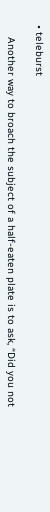• teleburst

    Another way to broach the subject of a half-eaten plate is to ask, “Did you not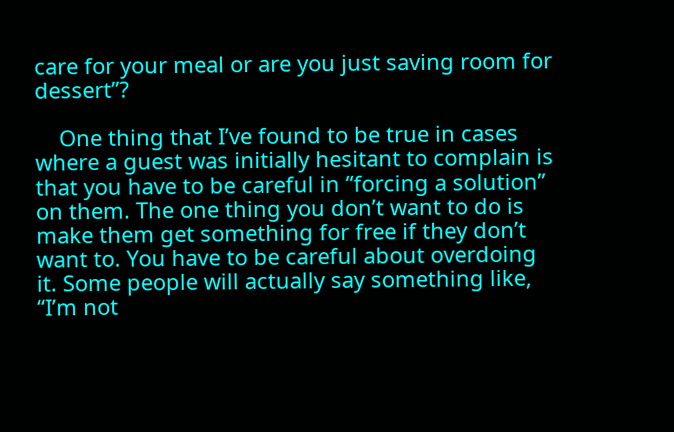care for your meal or are you just saving room for dessert”?

    One thing that I’ve found to be true in cases where a guest was initially hesitant to complain is that you have to be careful in “forcing a solution” on them. The one thing you don’t want to do is make them get something for free if they don’t want to. You have to be careful about overdoing it. Some people will actually say something like, “I’m not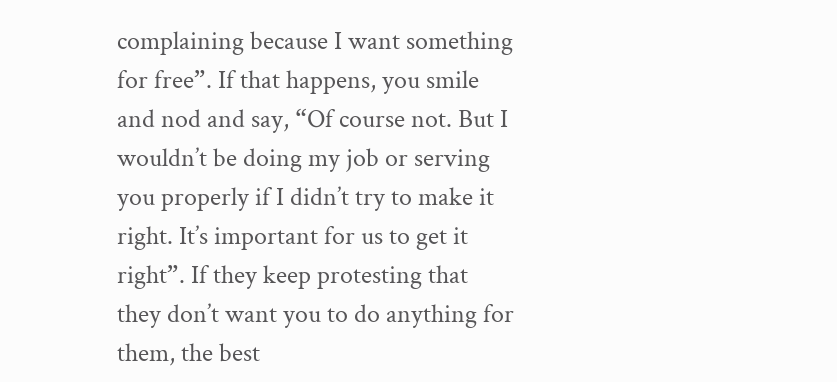complaining because I want something for free”. If that happens, you smile and nod and say, “Of course not. But I wouldn’t be doing my job or serving you properly if I didn’t try to make it right. It’s important for us to get it right”. If they keep protesting that they don’t want you to do anything for them, the best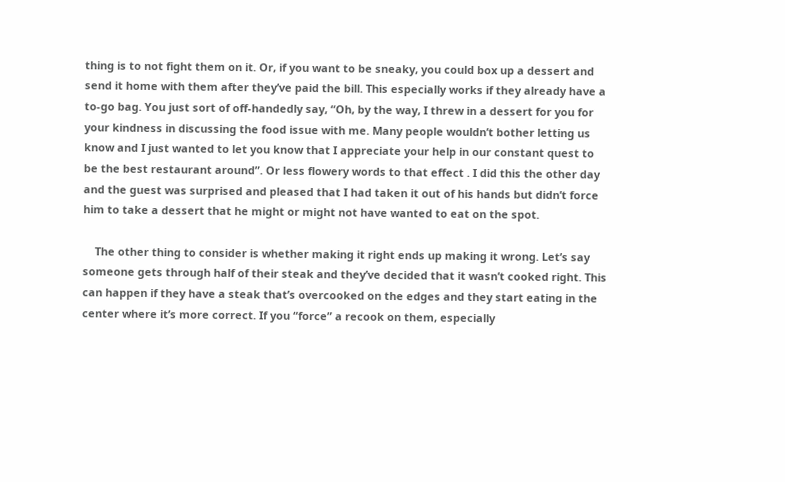thing is to not fight them on it. Or, if you want to be sneaky, you could box up a dessert and send it home with them after they’ve paid the bill. This especially works if they already have a to-go bag. You just sort of off-handedly say, “Oh, by the way, I threw in a dessert for you for your kindness in discussing the food issue with me. Many people wouldn’t bother letting us know and I just wanted to let you know that I appreciate your help in our constant quest to be the best restaurant around”. Or less flowery words to that effect . I did this the other day and the guest was surprised and pleased that I had taken it out of his hands but didn’t force him to take a dessert that he might or might not have wanted to eat on the spot.

    The other thing to consider is whether making it right ends up making it wrong. Let’s say someone gets through half of their steak and they’ve decided that it wasn’t cooked right. This can happen if they have a steak that’s overcooked on the edges and they start eating in the center where it’s more correct. If you “force” a recook on them, especially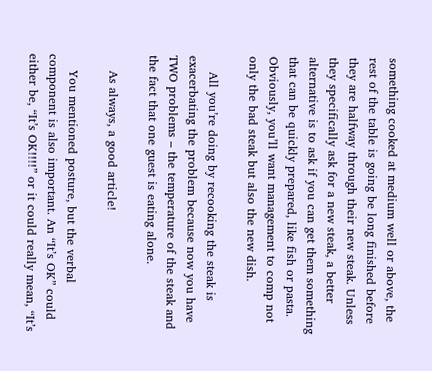something cooked at medium well or above, the rest of the table is going be long finished before they are halfway through their new steak. Unless they specifically ask for a new steak, a better alternative is to ask if you can get them something that can be quickly prepared, like fish or pasta. Obviously, you’ll want management to comp not only the bad steak but also the new dish.

    All you’re doing by recooking the steak is exacerbating the problem because now you have TWO problems – the temperature of the steak and the fact that one guest is eating alone.

    As always, a good article!

    You mentioned posture, but the verbal component is also important. An “It’s OK” could either be, “It’s OK!!!!” or it could really mean, “It’s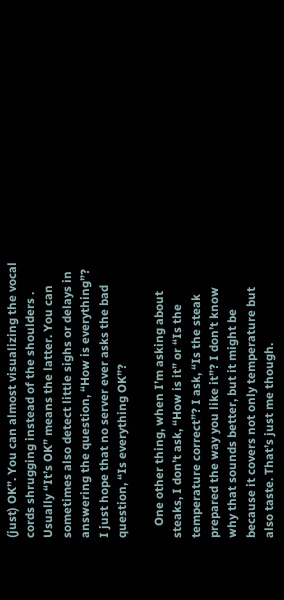(just) OK”. You can almost visualizing the vocal cords shrugging instead of the shoulders . Usually “It’s OK” means the latter. You can sometimes also detect little sighs or delays in answering the question, “How is everything”? I just hope that no server ever asks the bad question, “Is everything OK”?

    One other thing, when I’m asking about steaks, I don’t ask, “How is it” or “Is the temperature correct”? I ask, “Is the steak prepared the way you like it”? I don’t know why that sounds better, but it might be because it covers not only temperature but also taste. That’s just me though.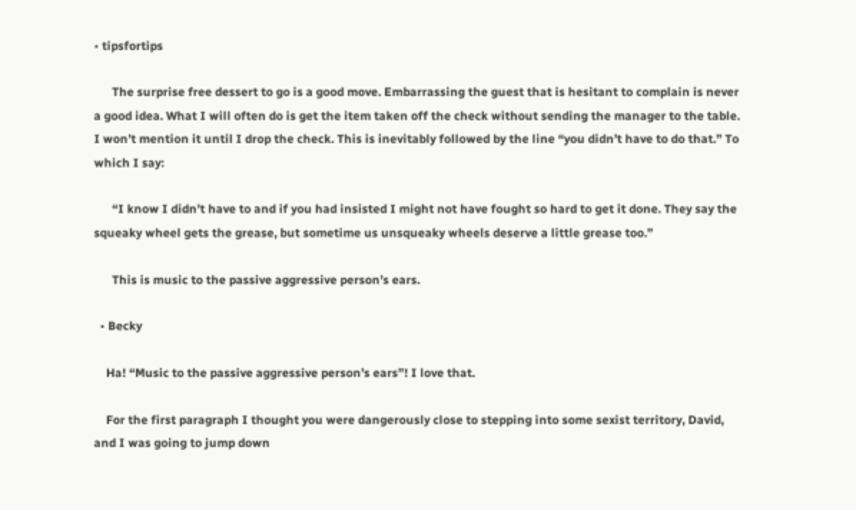• tipsfortips

      The surprise free dessert to go is a good move. Embarrassing the guest that is hesitant to complain is never a good idea. What I will often do is get the item taken off the check without sending the manager to the table. I won’t mention it until I drop the check. This is inevitably followed by the line “you didn’t have to do that.” To which I say:

      “I know I didn’t have to and if you had insisted I might not have fought so hard to get it done. They say the squeaky wheel gets the grease, but sometime us unsqueaky wheels deserve a little grease too.”

      This is music to the passive aggressive person’s ears.

  • Becky

    Ha! “Music to the passive aggressive person’s ears”! I love that.

    For the first paragraph I thought you were dangerously close to stepping into some sexist territory, David, and I was going to jump down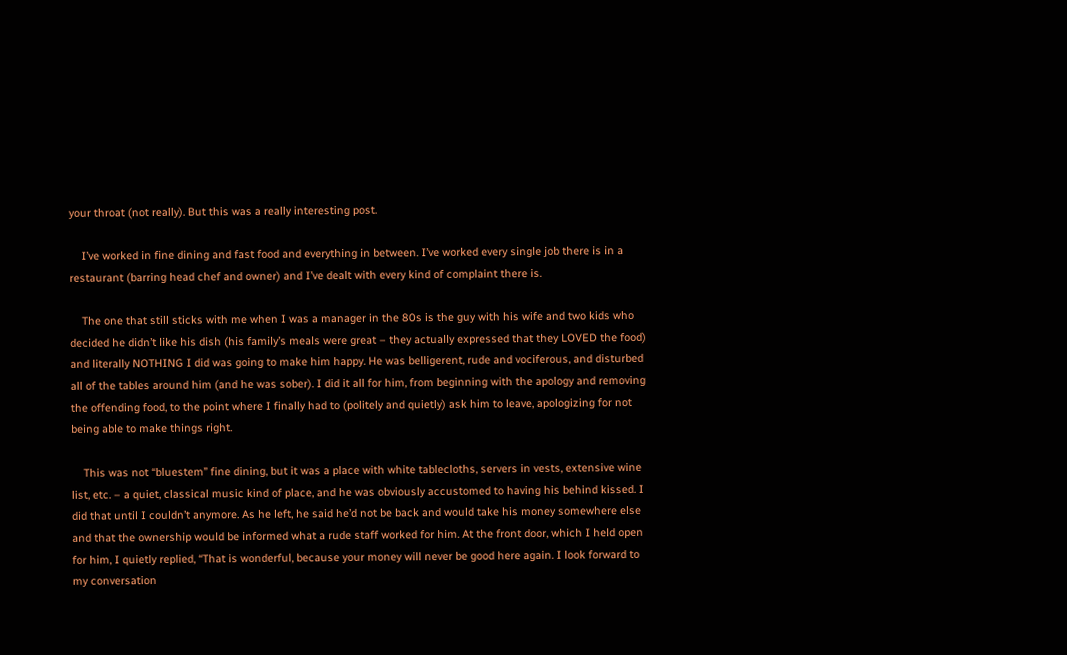your throat (not really). But this was a really interesting post.

    I’ve worked in fine dining and fast food and everything in between. I’ve worked every single job there is in a restaurant (barring head chef and owner) and I’ve dealt with every kind of complaint there is.

    The one that still sticks with me when I was a manager in the 80s is the guy with his wife and two kids who decided he didn’t like his dish (his family’s meals were great – they actually expressed that they LOVED the food) and literally NOTHING I did was going to make him happy. He was belligerent, rude and vociferous, and disturbed all of the tables around him (and he was sober). I did it all for him, from beginning with the apology and removing the offending food, to the point where I finally had to (politely and quietly) ask him to leave, apologizing for not being able to make things right.

    This was not “bluestem” fine dining, but it was a place with white tablecloths, servers in vests, extensive wine list, etc. – a quiet, classical music kind of place, and he was obviously accustomed to having his behind kissed. I did that until I couldn’t anymore. As he left, he said he’d not be back and would take his money somewhere else and that the ownership would be informed what a rude staff worked for him. At the front door, which I held open for him, I quietly replied, “That is wonderful, because your money will never be good here again. I look forward to my conversation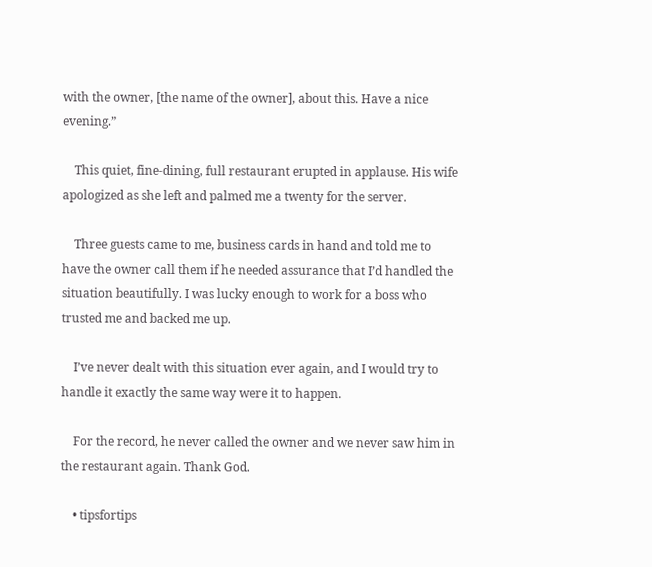with the owner, [the name of the owner], about this. Have a nice evening.”

    This quiet, fine-dining, full restaurant erupted in applause. His wife apologized as she left and palmed me a twenty for the server.

    Three guests came to me, business cards in hand and told me to have the owner call them if he needed assurance that I’d handled the situation beautifully. I was lucky enough to work for a boss who trusted me and backed me up.

    I’ve never dealt with this situation ever again, and I would try to handle it exactly the same way were it to happen.

    For the record, he never called the owner and we never saw him in the restaurant again. Thank God.

    • tipsfortips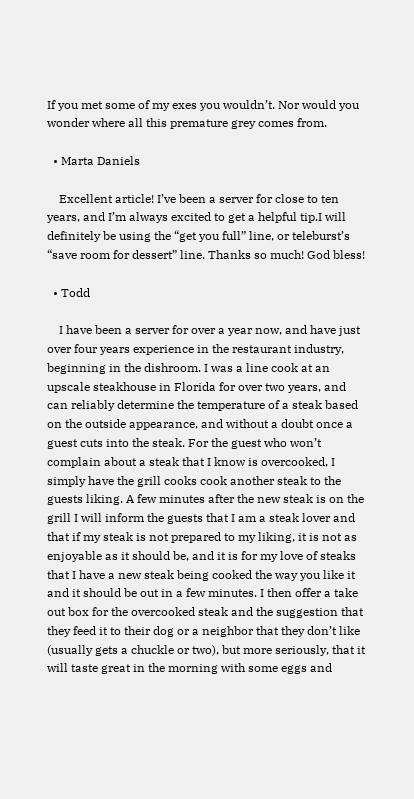If you met some of my exes you wouldn’t. Nor would you wonder where all this premature grey comes from.

  • Marta Daniels

    Excellent article! I’ve been a server for close to ten years, and I’m always excited to get a helpful tip.I will definitely be using the “get you full” line, or teleburst’s “save room for dessert” line. Thanks so much! God bless!

  • Todd

    I have been a server for over a year now, and have just over four years experience in the restaurant industry, beginning in the dishroom. I was a line cook at an upscale steakhouse in Florida for over two years, and can reliably determine the temperature of a steak based on the outside appearance, and without a doubt once a guest cuts into the steak. For the guest who won’t complain about a steak that I know is overcooked, I simply have the grill cooks cook another steak to the guests liking. A few minutes after the new steak is on the grill I will inform the guests that I am a steak lover and that if my steak is not prepared to my liking, it is not as enjoyable as it should be, and it is for my love of steaks that I have a new steak being cooked the way you like it and it should be out in a few minutes. I then offer a take out box for the overcooked steak and the suggestion that they feed it to their dog or a neighbor that they don’t like (usually gets a chuckle or two), but more seriously, that it will taste great in the morning with some eggs and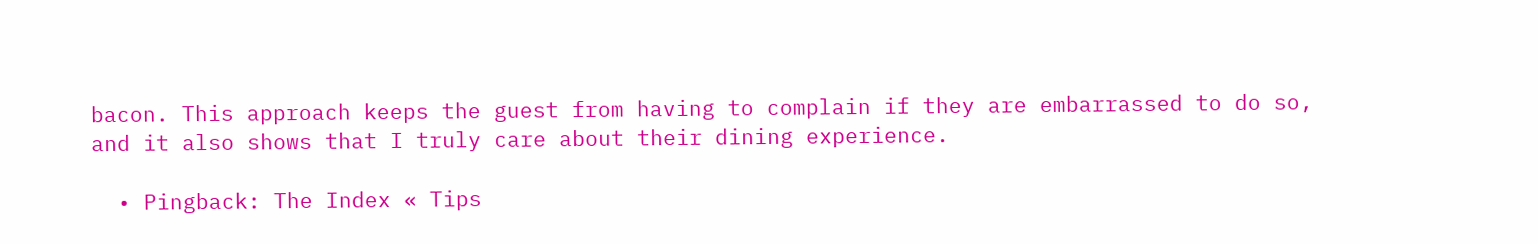bacon. This approach keeps the guest from having to complain if they are embarrassed to do so, and it also shows that I truly care about their dining experience.

  • Pingback: The Index « Tips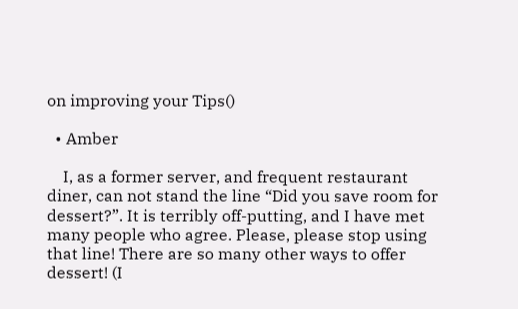on improving your Tips()

  • Amber

    I, as a former server, and frequent restaurant diner, can not stand the line “Did you save room for dessert?”. It is terribly off-putting, and I have met many people who agree. Please, please stop using that line! There are so many other ways to offer dessert! (I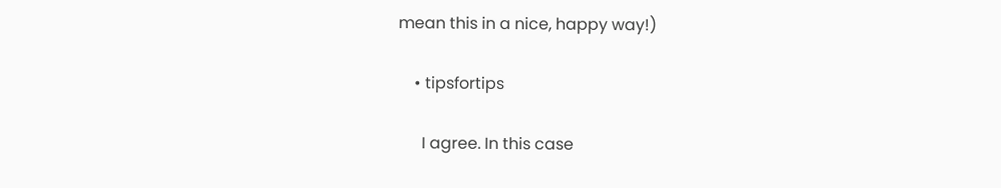mean this in a nice, happy way!)

    • tipsfortips

      I agree. In this case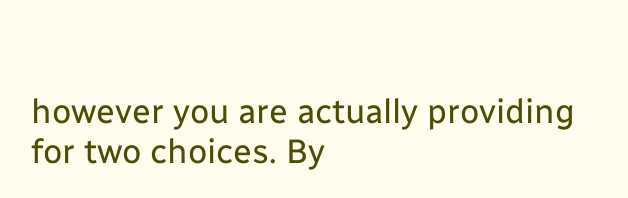however you are actually providing for two choices. By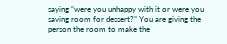saying “were you unhappy with it or were you saving room for dessert?” You are giving the person the room to make the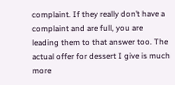complaint. If they really don’t have a complaint and are full, you are leading them to that answer too. The actual offer for dessert I give is much more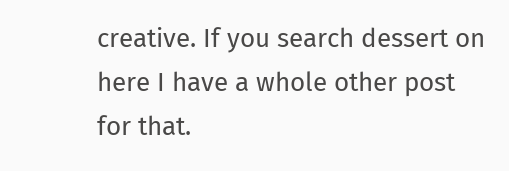creative. If you search dessert on here I have a whole other post for that.